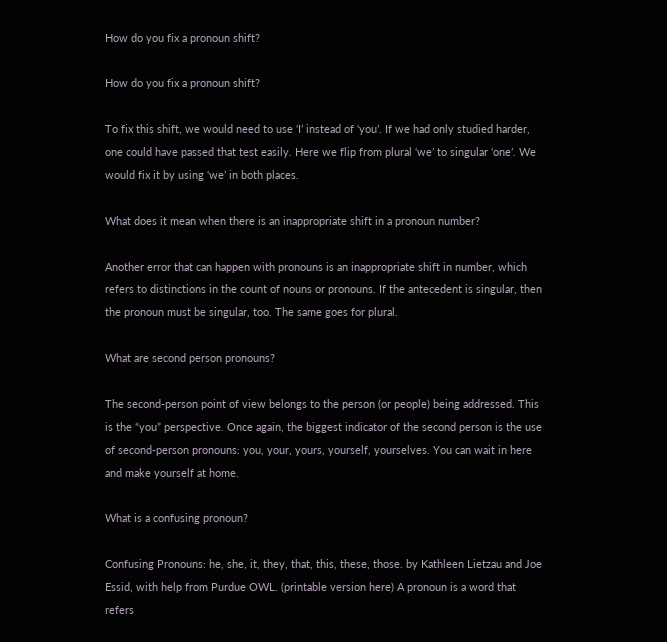How do you fix a pronoun shift?

How do you fix a pronoun shift?

To fix this shift, we would need to use ‘I’ instead of ‘you’. If we had only studied harder, one could have passed that test easily. Here we flip from plural ‘we’ to singular ‘one’. We would fix it by using ‘we’ in both places.

What does it mean when there is an inappropriate shift in a pronoun number?

Another error that can happen with pronouns is an inappropriate shift in number, which refers to distinctions in the count of nouns or pronouns. If the antecedent is singular, then the pronoun must be singular, too. The same goes for plural.

What are second person pronouns?

The second-person point of view belongs to the person (or people) being addressed. This is the “you” perspective. Once again, the biggest indicator of the second person is the use of second-person pronouns: you, your, yours, yourself, yourselves. You can wait in here and make yourself at home.

What is a confusing pronoun?

Confusing Pronouns: he, she, it, they, that, this, these, those. by Kathleen Lietzau and Joe Essid, with help from Purdue OWL. (printable version here) A pronoun is a word that refers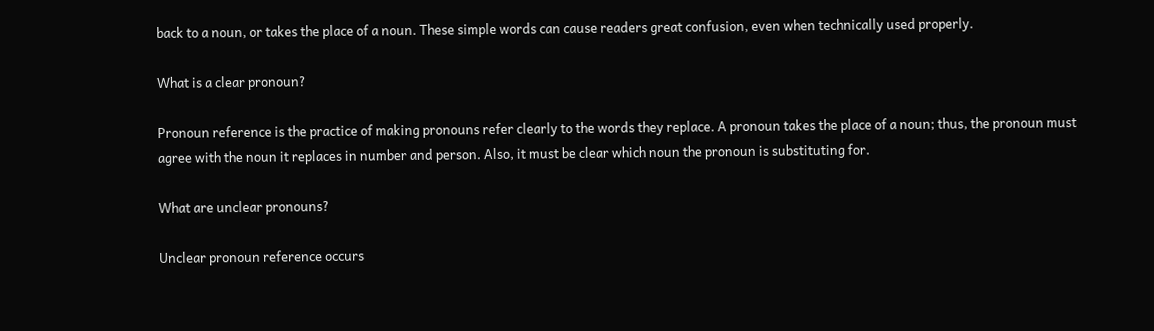back to a noun, or takes the place of a noun. These simple words can cause readers great confusion, even when technically used properly.

What is a clear pronoun?

Pronoun reference is the practice of making pronouns refer clearly to the words they replace. A pronoun takes the place of a noun; thus, the pronoun must agree with the noun it replaces in number and person. Also, it must be clear which noun the pronoun is substituting for.

What are unclear pronouns?

Unclear pronoun reference occurs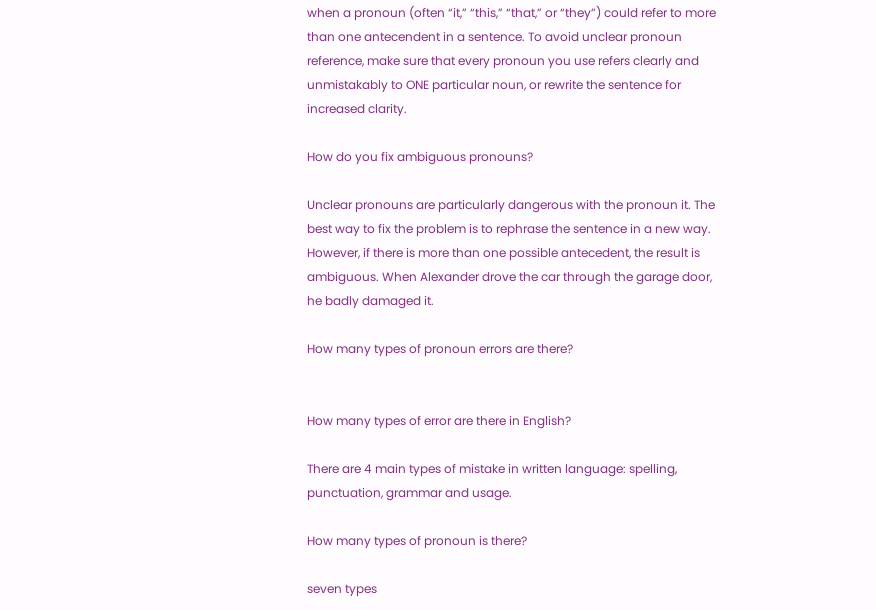when a pronoun (often “it,” “this,” “that,” or “they”) could refer to more than one antecendent in a sentence. To avoid unclear pronoun reference, make sure that every pronoun you use refers clearly and unmistakably to ONE particular noun, or rewrite the sentence for increased clarity.

How do you fix ambiguous pronouns?

Unclear pronouns are particularly dangerous with the pronoun it. The best way to fix the problem is to rephrase the sentence in a new way. However, if there is more than one possible antecedent, the result is ambiguous. When Alexander drove the car through the garage door, he badly damaged it.

How many types of pronoun errors are there?


How many types of error are there in English?

There are 4 main types of mistake in written language: spelling, punctuation, grammar and usage.

How many types of pronoun is there?

seven types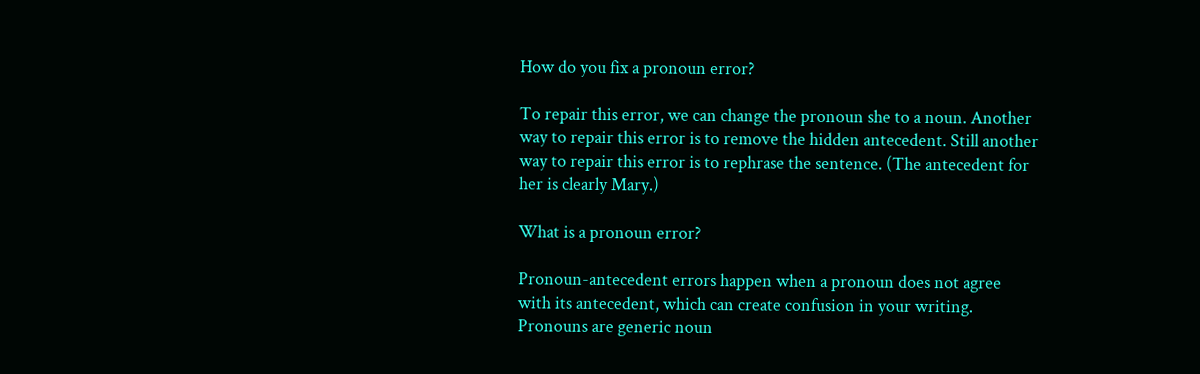How do you fix a pronoun error?

To repair this error, we can change the pronoun she to a noun. Another way to repair this error is to remove the hidden antecedent. Still another way to repair this error is to rephrase the sentence. (The antecedent for her is clearly Mary.)

What is a pronoun error?

Pronoun-antecedent errors happen when a pronoun does not agree with its antecedent, which can create confusion in your writing. Pronouns are generic noun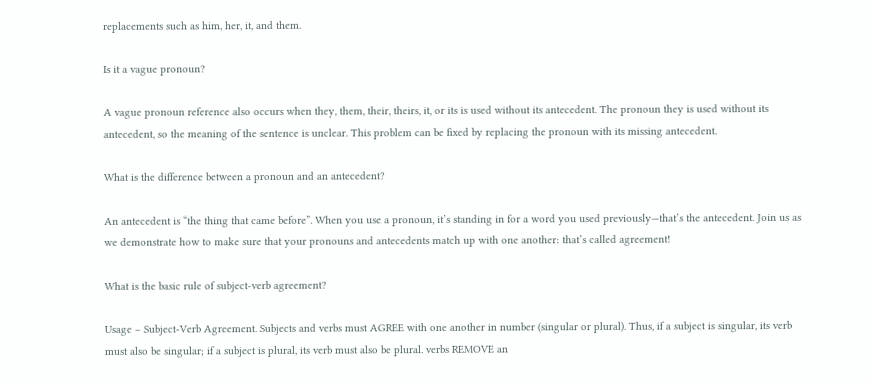replacements such as him, her, it, and them.

Is it a vague pronoun?

A vague pronoun reference also occurs when they, them, their, theirs, it, or its is used without its antecedent. The pronoun they is used without its antecedent, so the meaning of the sentence is unclear. This problem can be fixed by replacing the pronoun with its missing antecedent.

What is the difference between a pronoun and an antecedent?

An antecedent is “the thing that came before”. When you use a pronoun, it’s standing in for a word you used previously—that’s the antecedent. Join us as we demonstrate how to make sure that your pronouns and antecedents match up with one another: that’s called agreement!

What is the basic rule of subject-verb agreement?

Usage – Subject-Verb Agreement. Subjects and verbs must AGREE with one another in number (singular or plural). Thus, if a subject is singular, its verb must also be singular; if a subject is plural, its verb must also be plural. verbs REMOVE an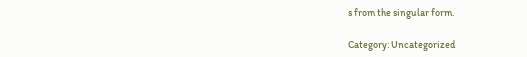s from the singular form.

Category: Uncategorized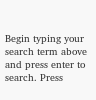Begin typing your search term above and press enter to search. Press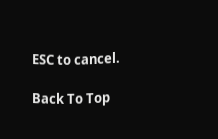ESC to cancel.

Back To Top